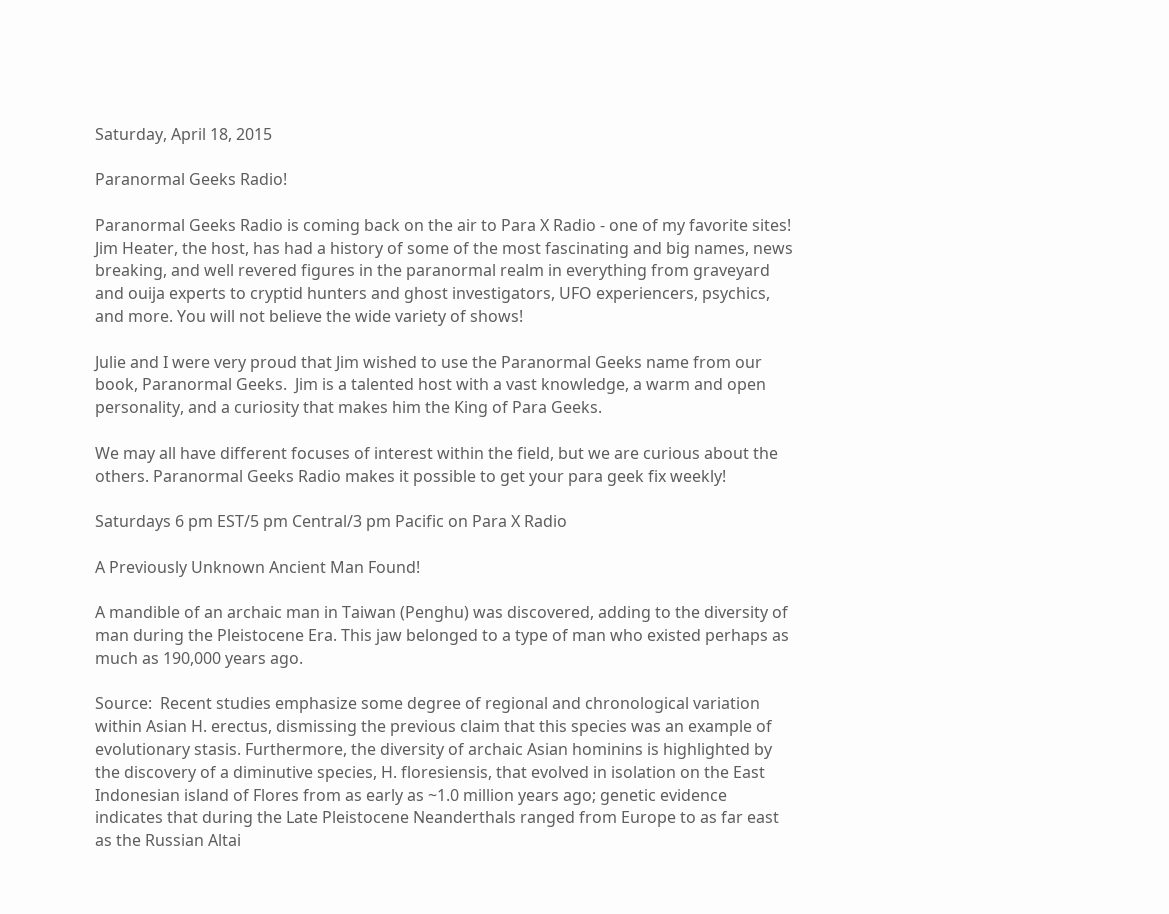Saturday, April 18, 2015

Paranormal Geeks Radio!

Paranormal Geeks Radio is coming back on the air to Para X Radio - one of my favorite sites! Jim Heater, the host, has had a history of some of the most fascinating and big names, news breaking, and well revered figures in the paranormal realm in everything from graveyard and ouija experts to cryptid hunters and ghost investigators, UFO experiencers, psychics, and more. You will not believe the wide variety of shows!

Julie and I were very proud that Jim wished to use the Paranormal Geeks name from our book, Paranormal Geeks.  Jim is a talented host with a vast knowledge, a warm and open personality, and a curiosity that makes him the King of Para Geeks.

We may all have different focuses of interest within the field, but we are curious about the others. Paranormal Geeks Radio makes it possible to get your para geek fix weekly!

Saturdays 6 pm EST/5 pm Central/3 pm Pacific on Para X Radio

A Previously Unknown Ancient Man Found!

A mandible of an archaic man in Taiwan (Penghu) was discovered, adding to the diversity of man during the Pleistocene Era. This jaw belonged to a type of man who existed perhaps as much as 190,000 years ago.

Source:  Recent studies emphasize some degree of regional and chronological variation within Asian H. erectus, dismissing the previous claim that this species was an example of evolutionary stasis. Furthermore, the diversity of archaic Asian hominins is highlighted by the discovery of a diminutive species, H. floresiensis, that evolved in isolation on the East Indonesian island of Flores from as early as ~1.0 million years ago; genetic evidence indicates that during the Late Pleistocene Neanderthals ranged from Europe to as far east as the Russian Altai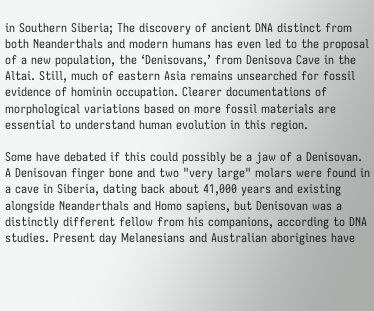in Southern Siberia; The discovery of ancient DNA distinct from both Neanderthals and modern humans has even led to the proposal of a new population, the ‘Denisovans,’ from Denisova Cave in the Altai. Still, much of eastern Asia remains unsearched for fossil evidence of hominin occupation. Clearer documentations of morphological variations based on more fossil materials are essential to understand human evolution in this region.

Some have debated if this could possibly be a jaw of a Denisovan. A Denisovan finger bone and two "very large" molars were found in a cave in Siberia, dating back about 41,000 years and existing alongside Neanderthals and Homo sapiens, but Denisovan was a distinctly different fellow from his companions, according to DNA studies. Present day Melanesians and Australian aborigines have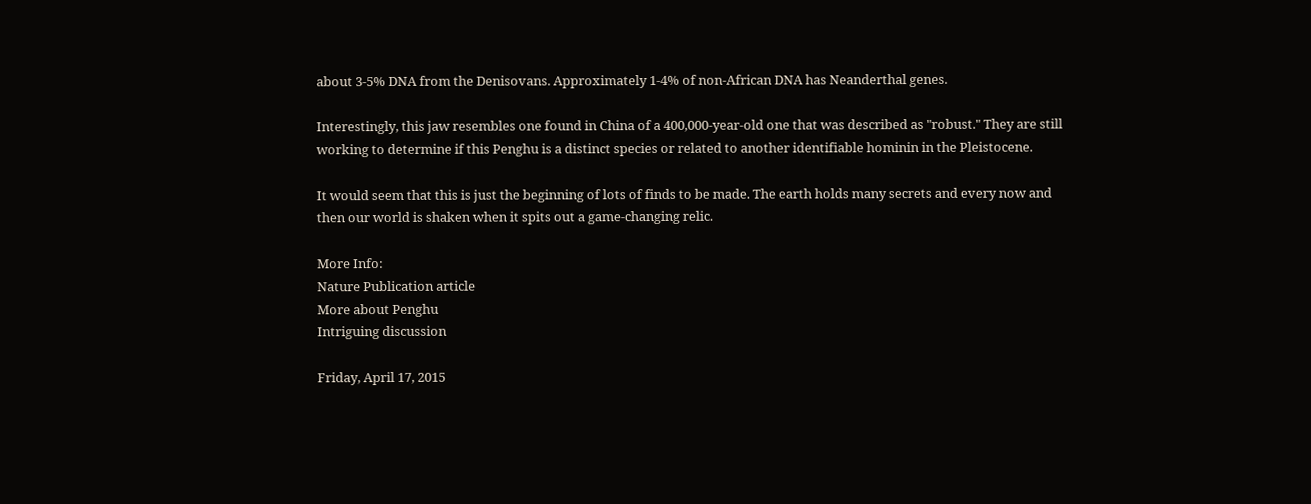about 3-5% DNA from the Denisovans. Approximately 1-4% of non-African DNA has Neanderthal genes.

Interestingly, this jaw resembles one found in China of a 400,000-year-old one that was described as "robust." They are still working to determine if this Penghu is a distinct species or related to another identifiable hominin in the Pleistocene.

It would seem that this is just the beginning of lots of finds to be made. The earth holds many secrets and every now and then our world is shaken when it spits out a game-changing relic.

More Info:
Nature Publication article
More about Penghu
Intriguing discussion

Friday, April 17, 2015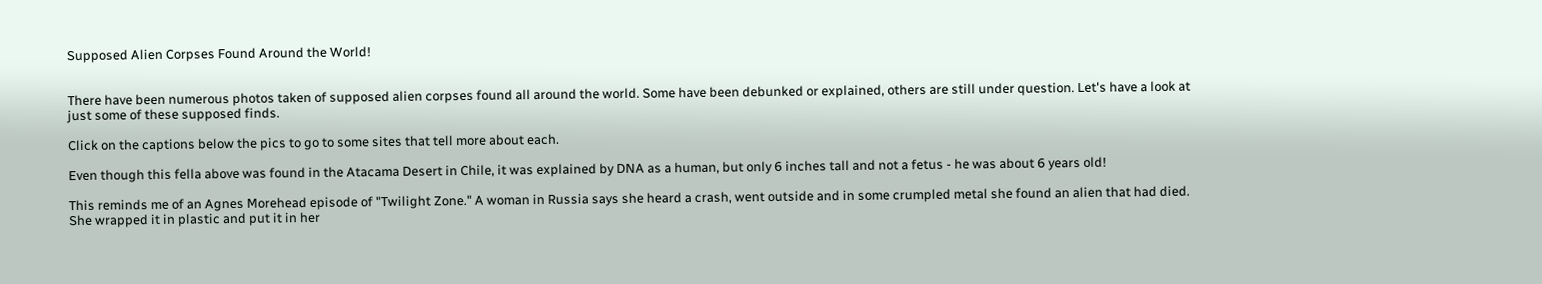Supposed Alien Corpses Found Around the World!


There have been numerous photos taken of supposed alien corpses found all around the world. Some have been debunked or explained, others are still under question. Let's have a look at just some of these supposed finds.

Click on the captions below the pics to go to some sites that tell more about each.

Even though this fella above was found in the Atacama Desert in Chile, it was explained by DNA as a human, but only 6 inches tall and not a fetus - he was about 6 years old!

This reminds me of an Agnes Morehead episode of "Twilight Zone." A woman in Russia says she heard a crash, went outside and in some crumpled metal she found an alien that had died. She wrapped it in plastic and put it in her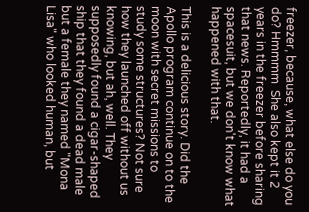freezer, because, what else do you do? Hmmmm  She also kept it 2 years in the freezer before sharing that news. Reportedly, it had a spacesuit, but we don't know what happened with that.

This is a delicious story. Did the Apollo program continue on to the moon with secret missions to study some structures? Not sure how they launched off without us knowing, but ah, well. They supposedly found a cigar-shaped ship that they found a dead male but a female they named "Mona Lisa" who looked human, but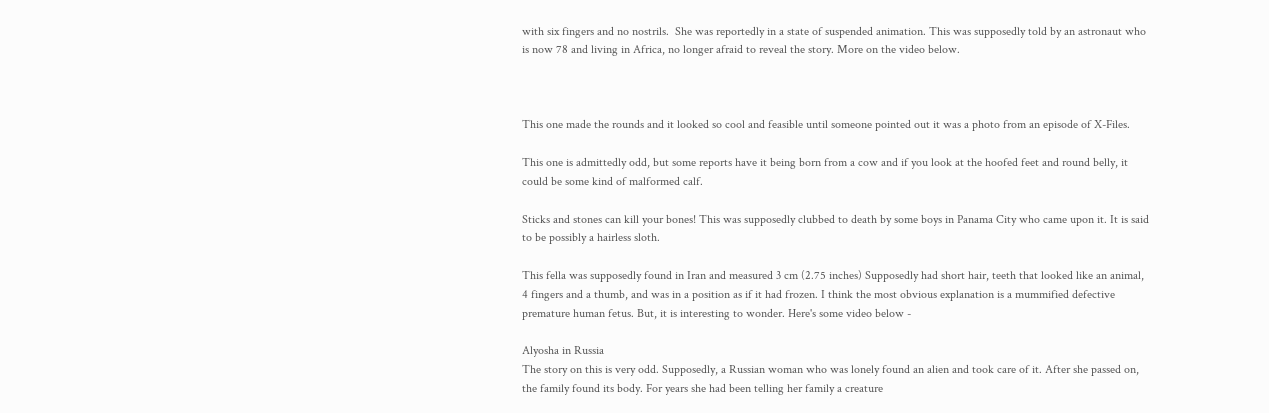with six fingers and no nostrils.  She was reportedly in a state of suspended animation. This was supposedly told by an astronaut who is now 78 and living in Africa, no longer afraid to reveal the story. More on the video below.



This one made the rounds and it looked so cool and feasible until someone pointed out it was a photo from an episode of X-Files.

This one is admittedly odd, but some reports have it being born from a cow and if you look at the hoofed feet and round belly, it could be some kind of malformed calf.

Sticks and stones can kill your bones! This was supposedly clubbed to death by some boys in Panama City who came upon it. It is said to be possibly a hairless sloth.

This fella was supposedly found in Iran and measured 3 cm (2.75 inches) Supposedly had short hair, teeth that looked like an animal, 4 fingers and a thumb, and was in a position as if it had frozen. I think the most obvious explanation is a mummified defective premature human fetus. But, it is interesting to wonder. Here's some video below -

Alyosha in Russia
The story on this is very odd. Supposedly, a Russian woman who was lonely found an alien and took care of it. After she passed on, the family found its body. For years she had been telling her family a creature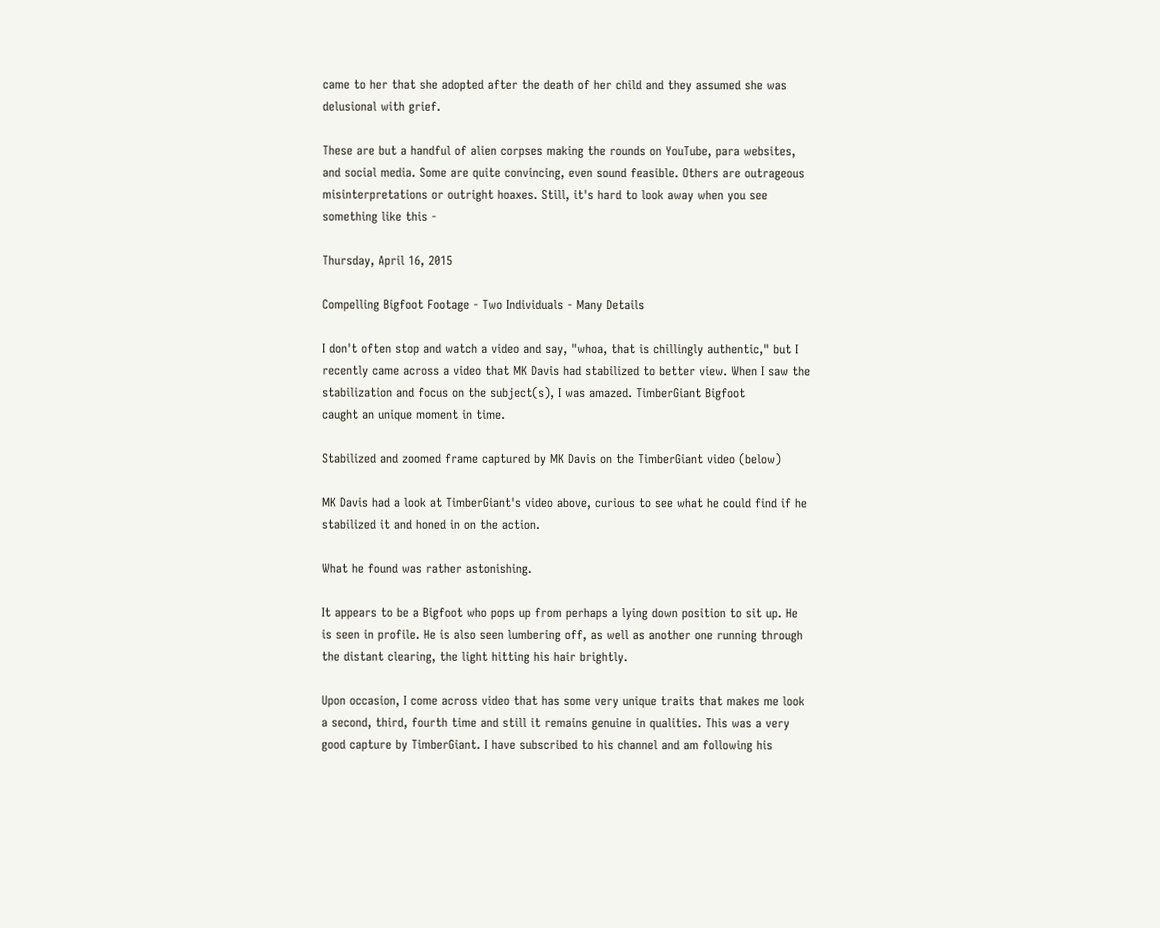came to her that she adopted after the death of her child and they assumed she was delusional with grief.

These are but a handful of alien corpses making the rounds on YouTube, para websites, and social media. Some are quite convincing, even sound feasible. Others are outrageous misinterpretations or outright hoaxes. Still, it's hard to look away when you see something like this -

Thursday, April 16, 2015

Compelling Bigfoot Footage - Two Individuals - Many Details

I don't often stop and watch a video and say, "whoa, that is chillingly authentic," but I recently came across a video that MK Davis had stabilized to better view. When I saw the stabilization and focus on the subject(s), I was amazed. TimberGiant Bigfoot
caught an unique moment in time.

Stabilized and zoomed frame captured by MK Davis on the TimberGiant video (below)

MK Davis had a look at TimberGiant's video above, curious to see what he could find if he stabilized it and honed in on the action.

What he found was rather astonishing.

It appears to be a Bigfoot who pops up from perhaps a lying down position to sit up. He is seen in profile. He is also seen lumbering off, as well as another one running through the distant clearing, the light hitting his hair brightly.

Upon occasion, I come across video that has some very unique traits that makes me look a second, third, fourth time and still it remains genuine in qualities. This was a very good capture by TimberGiant. I have subscribed to his channel and am following his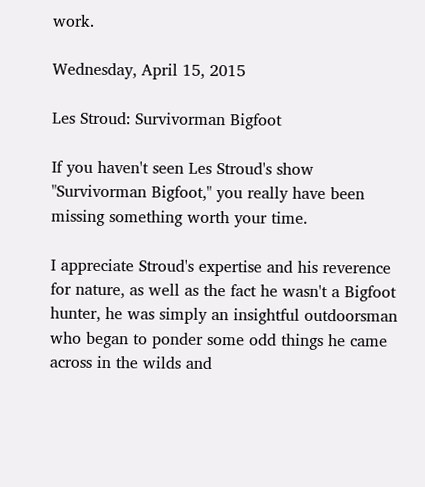work.

Wednesday, April 15, 2015

Les Stroud: Survivorman Bigfoot

If you haven't seen Les Stroud's show "Survivorman Bigfoot," you really have been missing something worth your time.

I appreciate Stroud's expertise and his reverence for nature, as well as the fact he wasn't a Bigfoot hunter, he was simply an insightful outdoorsman who began to ponder some odd things he came across in the wilds and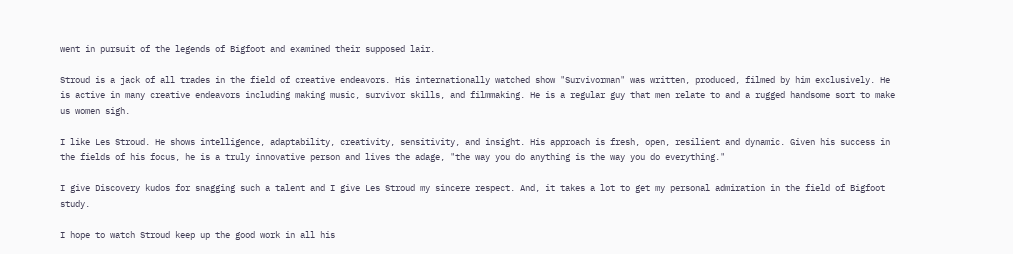went in pursuit of the legends of Bigfoot and examined their supposed lair.

Stroud is a jack of all trades in the field of creative endeavors. His internationally watched show "Survivorman" was written, produced, filmed by him exclusively. He is active in many creative endeavors including making music, survivor skills, and filmmaking. He is a regular guy that men relate to and a rugged handsome sort to make us women sigh.

I like Les Stroud. He shows intelligence, adaptability, creativity, sensitivity, and insight. His approach is fresh, open, resilient and dynamic. Given his success in the fields of his focus, he is a truly innovative person and lives the adage, "the way you do anything is the way you do everything."

I give Discovery kudos for snagging such a talent and I give Les Stroud my sincere respect. And, it takes a lot to get my personal admiration in the field of Bigfoot study.

I hope to watch Stroud keep up the good work in all his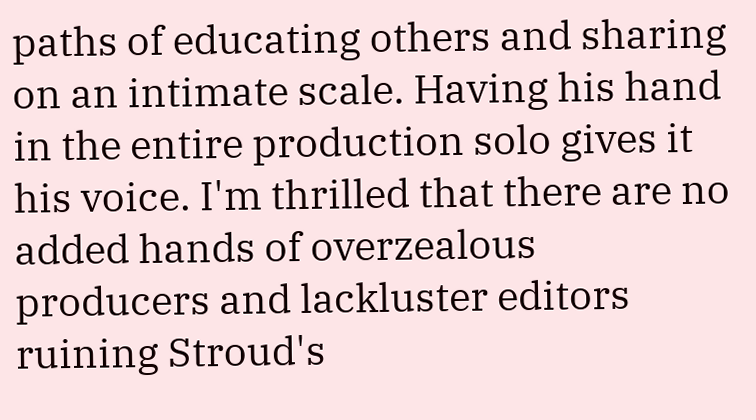paths of educating others and sharing on an intimate scale. Having his hand in the entire production solo gives it his voice. I'm thrilled that there are no added hands of overzealous producers and lackluster editors ruining Stroud's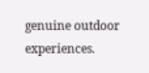genuine outdoor experiences.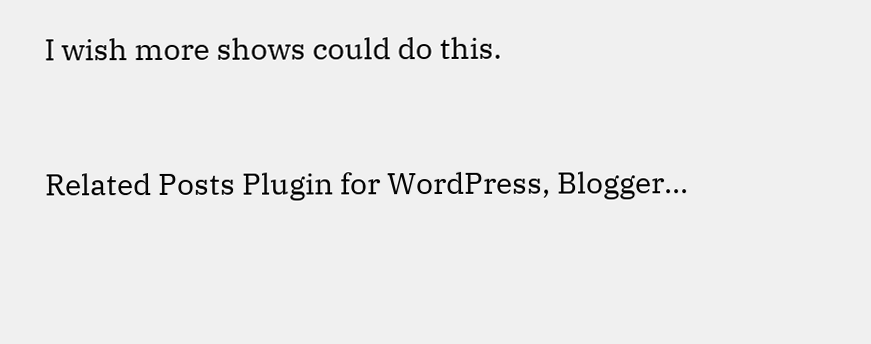I wish more shows could do this.


Related Posts Plugin for WordPress, Blogger...